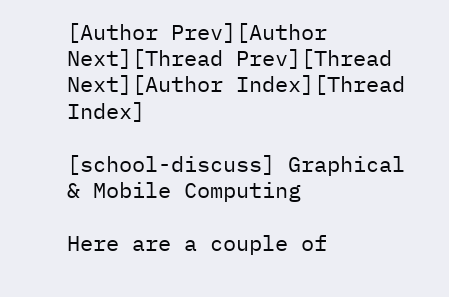[Author Prev][Author Next][Thread Prev][Thread Next][Author Index][Thread Index]

[school-discuss] Graphical & Mobile Computing

Here are a couple of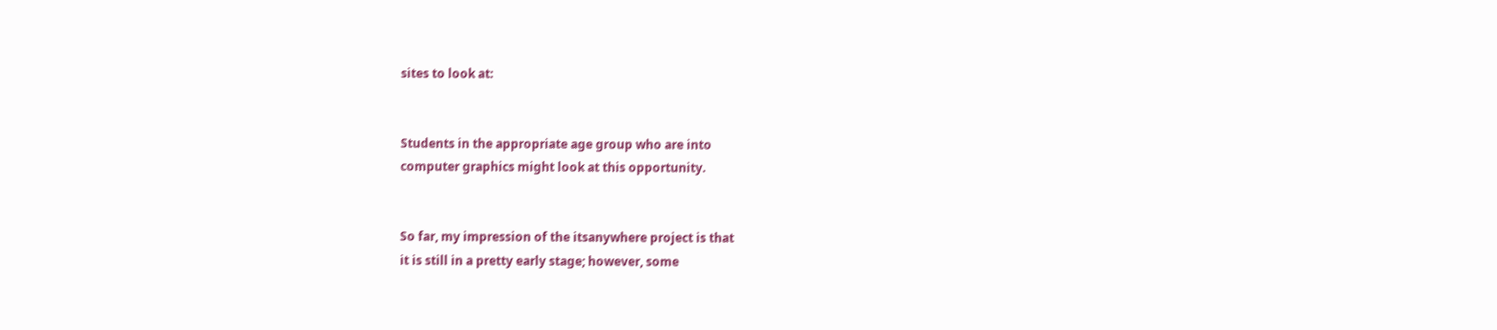sites to look at:


Students in the appropriate age group who are into
computer graphics might look at this opportunity.


So far, my impression of the itsanywhere project is that
it is still in a pretty early stage; however, some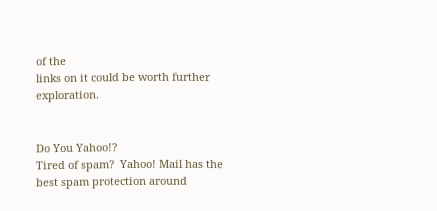of the
links on it could be worth further exploration.


Do You Yahoo!?
Tired of spam?  Yahoo! Mail has the best spam protection around